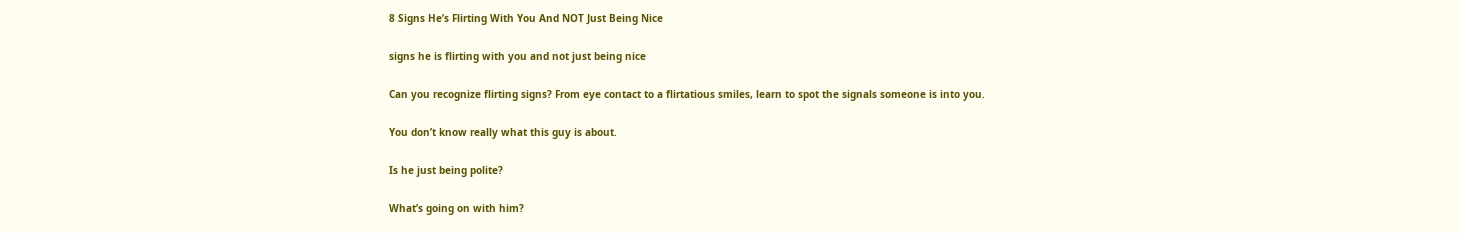8 Signs He’s Flirting With You And NOT Just Being Nice

signs he is flirting with you and not just being nice

Can you recognize flirting signs? From eye contact to a flirtatious smiles, learn to spot the signals someone is into you.

You don’t know really what this guy is about.

Is he just being polite?

What’s going on with him?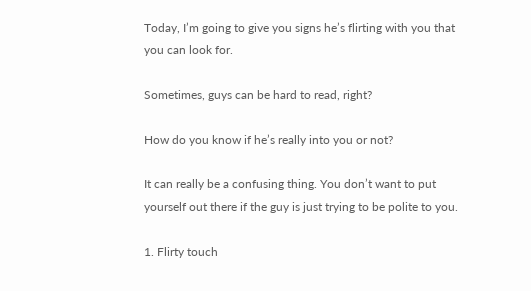Today, I’m going to give you signs he’s flirting with you that you can look for.

Sometimes, guys can be hard to read, right?

How do you know if he’s really into you or not?

It can really be a confusing thing. You don’t want to put yourself out there if the guy is just trying to be polite to you.

1. Flirty touch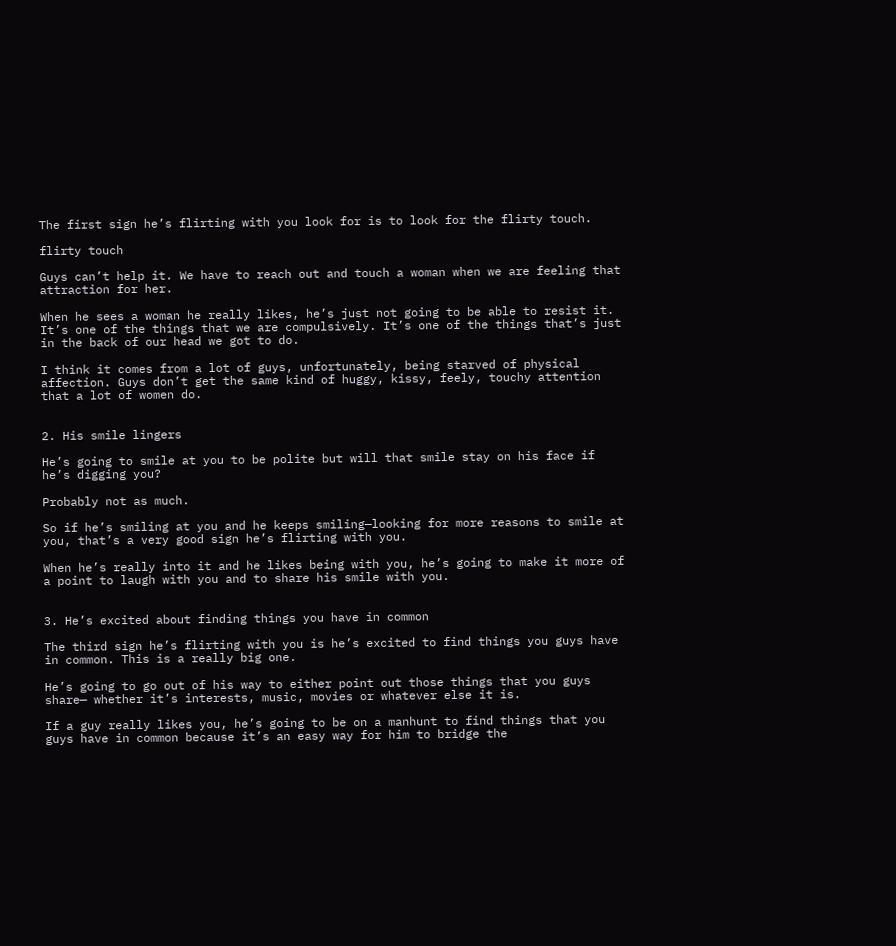The first sign he’s flirting with you look for is to look for the flirty touch.

flirty touch

Guys can’t help it. We have to reach out and touch a woman when we are feeling that attraction for her.

When he sees a woman he really likes, he’s just not going to be able to resist it. It’s one of the things that we are compulsively. It’s one of the things that’s just in the back of our head we got to do.

I think it comes from a lot of guys, unfortunately, being starved of physical affection. Guys don’t get the same kind of huggy, kissy, feely, touchy attention that a lot of women do.


2. His smile lingers

He’s going to smile at you to be polite but will that smile stay on his face if he’s digging you?

Probably not as much.

So if he’s smiling at you and he keeps smiling—looking for more reasons to smile at you, that’s a very good sign he’s flirting with you.

When he’s really into it and he likes being with you, he’s going to make it more of a point to laugh with you and to share his smile with you.


3. He’s excited about finding things you have in common

The third sign he’s flirting with you is he’s excited to find things you guys have in common. This is a really big one.

He’s going to go out of his way to either point out those things that you guys share— whether it’s interests, music, movies or whatever else it is.

If a guy really likes you, he’s going to be on a manhunt to find things that you guys have in common because it’s an easy way for him to bridge the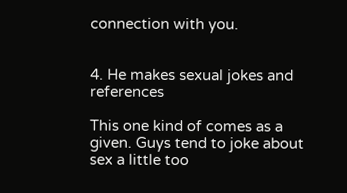connection with you.


4. He makes sexual jokes and references

This one kind of comes as a given. Guys tend to joke about sex a little too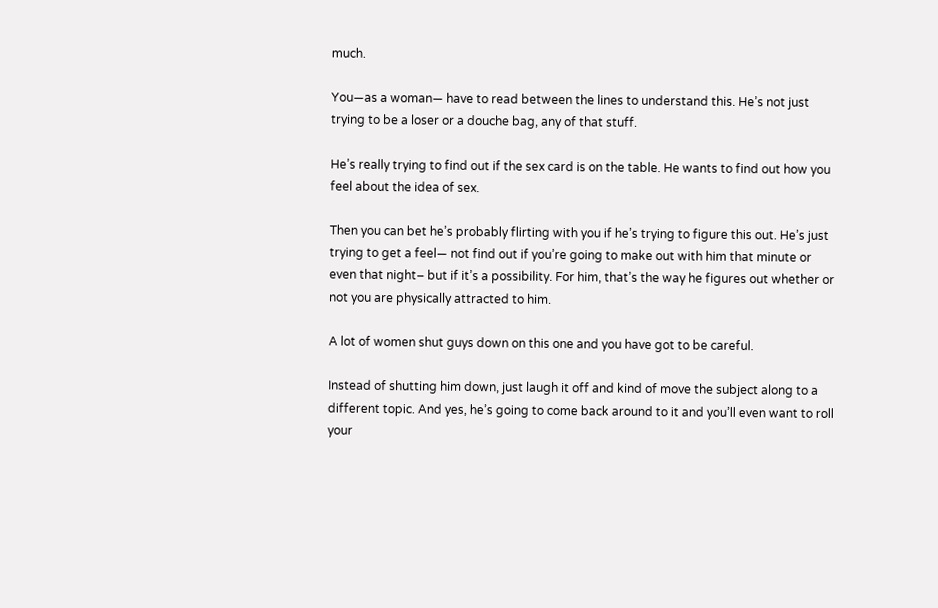much.

You—as a woman— have to read between the lines to understand this. He’s not just trying to be a loser or a douche bag, any of that stuff.

He’s really trying to find out if the sex card is on the table. He wants to find out how you feel about the idea of sex.

Then you can bet he’s probably flirting with you if he’s trying to figure this out. He’s just trying to get a feel— not find out if you’re going to make out with him that minute or even that night– but if it’s a possibility. For him, that’s the way he figures out whether or not you are physically attracted to him.

A lot of women shut guys down on this one and you have got to be careful.

Instead of shutting him down, just laugh it off and kind of move the subject along to a different topic. And yes, he’s going to come back around to it and you’ll even want to roll your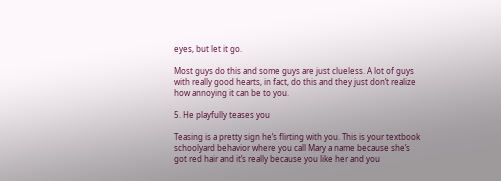eyes, but let it go.

Most guys do this and some guys are just clueless. A lot of guys with really good hearts, in fact, do this and they just don’t realize how annoying it can be to you.

5. He playfully teases you

Teasing is a pretty sign he’s flirting with you. This is your textbook schoolyard behavior where you call Mary a name because she’s got red hair and it’s really because you like her and you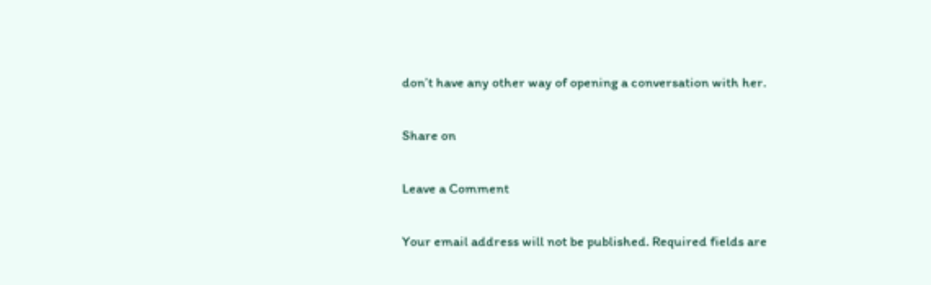don’t have any other way of opening a conversation with her.

Share on

Leave a Comment

Your email address will not be published. Required fields are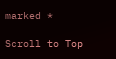marked *

Scroll to Top